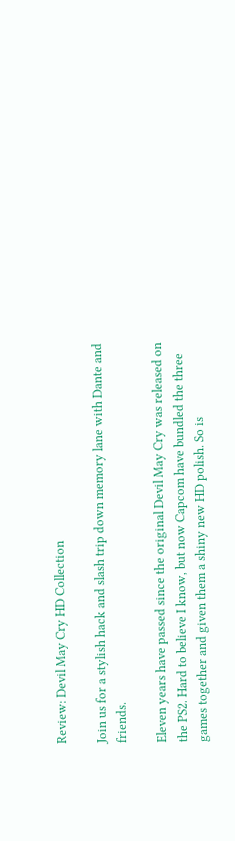Review: Devil May Cry HD Collection

Join us for a stylish hack and slash trip down memory lane with Dante and friends.

Eleven years have passed since the original Devil May Cry was released on the PS2. Hard to believe I know, but now Capcom have bundled the three games together and given them a shiny new HD polish. So is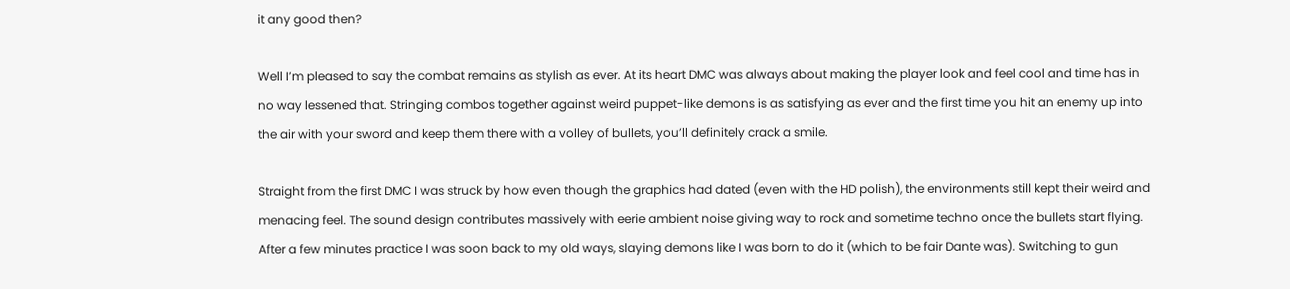it any good then?

Well I’m pleased to say the combat remains as stylish as ever. At its heart DMC was always about making the player look and feel cool and time has in no way lessened that. Stringing combos together against weird puppet-like demons is as satisfying as ever and the first time you hit an enemy up into the air with your sword and keep them there with a volley of bullets, you’ll definitely crack a smile.

Straight from the first DMC I was struck by how even though the graphics had dated (even with the HD polish), the environments still kept their weird and menacing feel. The sound design contributes massively with eerie ambient noise giving way to rock and sometime techno once the bullets start flying. After a few minutes practice I was soon back to my old ways, slaying demons like I was born to do it (which to be fair Dante was). Switching to gun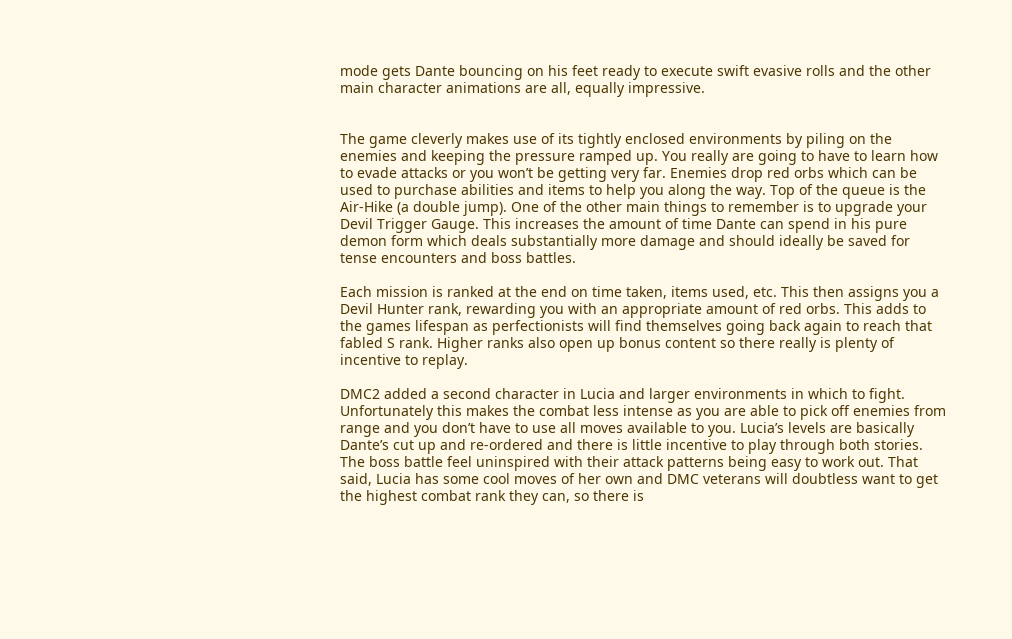mode gets Dante bouncing on his feet ready to execute swift evasive rolls and the other main character animations are all, equally impressive.


The game cleverly makes use of its tightly enclosed environments by piling on the enemies and keeping the pressure ramped up. You really are going to have to learn how to evade attacks or you won’t be getting very far. Enemies drop red orbs which can be used to purchase abilities and items to help you along the way. Top of the queue is the Air-Hike (a double jump). One of the other main things to remember is to upgrade your Devil Trigger Gauge. This increases the amount of time Dante can spend in his pure demon form which deals substantially more damage and should ideally be saved for tense encounters and boss battles.

Each mission is ranked at the end on time taken, items used, etc. This then assigns you a Devil Hunter rank, rewarding you with an appropriate amount of red orbs. This adds to the games lifespan as perfectionists will find themselves going back again to reach that fabled S rank. Higher ranks also open up bonus content so there really is plenty of incentive to replay.

DMC2 added a second character in Lucia and larger environments in which to fight. Unfortunately this makes the combat less intense as you are able to pick off enemies from range and you don’t have to use all moves available to you. Lucia’s levels are basically Dante’s cut up and re-ordered and there is little incentive to play through both stories. The boss battle feel uninspired with their attack patterns being easy to work out. That said, Lucia has some cool moves of her own and DMC veterans will doubtless want to get the highest combat rank they can, so there is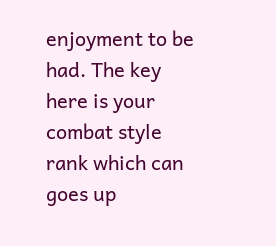enjoyment to be had. The key here is your combat style rank which can goes up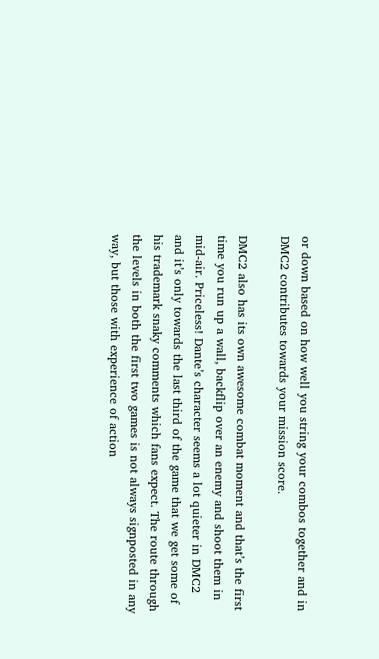or down based on how well you string your combos together and in DMC2 contributes towards your mission score.

DMC2 also has its own awesome combat moment and that’s the first time you run up a wall, backflip over an enemy and shoot them in mid-air. Priceless! Dante’s character seems a lot quieter in DMC2 and it’s only towards the last third of the game that we get some of his trademark snaky comments which fans expect. The route through the levels in both the first two games is not always signposted in any way, but those with experience of action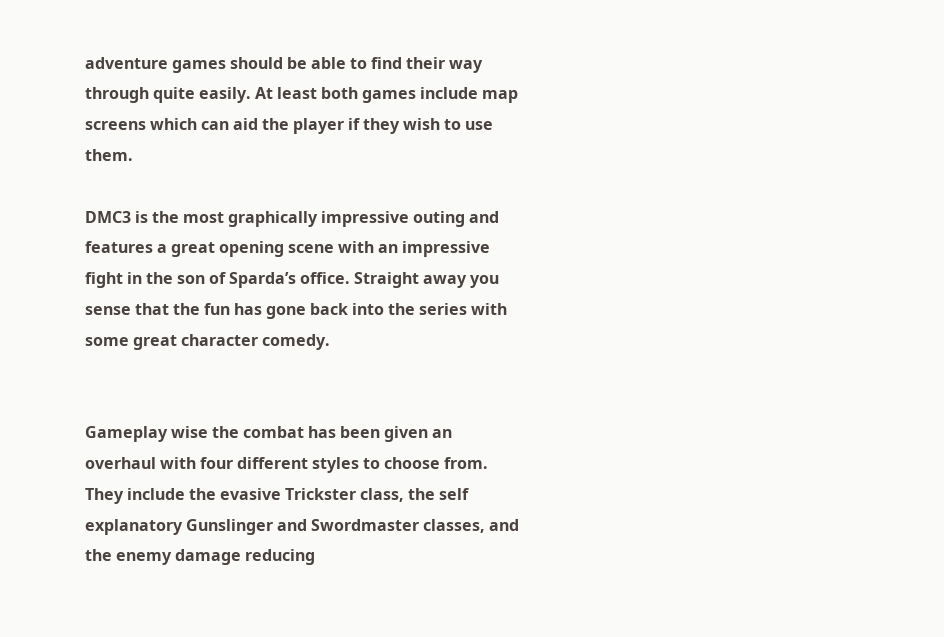adventure games should be able to find their way through quite easily. At least both games include map screens which can aid the player if they wish to use them.

DMC3 is the most graphically impressive outing and features a great opening scene with an impressive fight in the son of Sparda’s office. Straight away you sense that the fun has gone back into the series with some great character comedy.


Gameplay wise the combat has been given an overhaul with four different styles to choose from. They include the evasive Trickster class, the self explanatory Gunslinger and Swordmaster classes, and the enemy damage reducing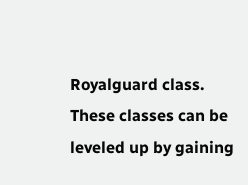Royalguard class. These classes can be leveled up by gaining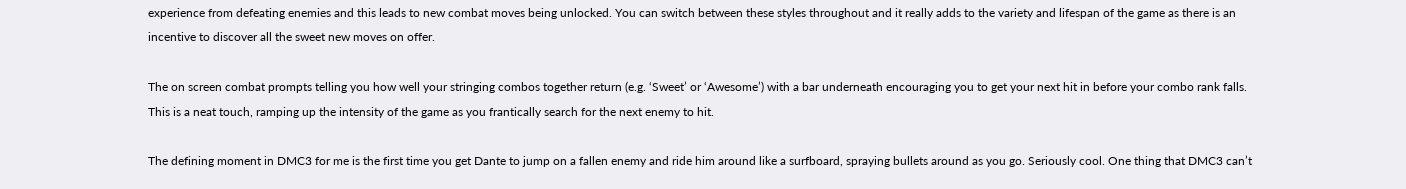experience from defeating enemies and this leads to new combat moves being unlocked. You can switch between these styles throughout and it really adds to the variety and lifespan of the game as there is an incentive to discover all the sweet new moves on offer.

The on screen combat prompts telling you how well your stringing combos together return (e.g. ‘Sweet’ or ‘Awesome’) with a bar underneath encouraging you to get your next hit in before your combo rank falls. This is a neat touch, ramping up the intensity of the game as you frantically search for the next enemy to hit.

The defining moment in DMC3 for me is the first time you get Dante to jump on a fallen enemy and ride him around like a surfboard, spraying bullets around as you go. Seriously cool. One thing that DMC3 can’t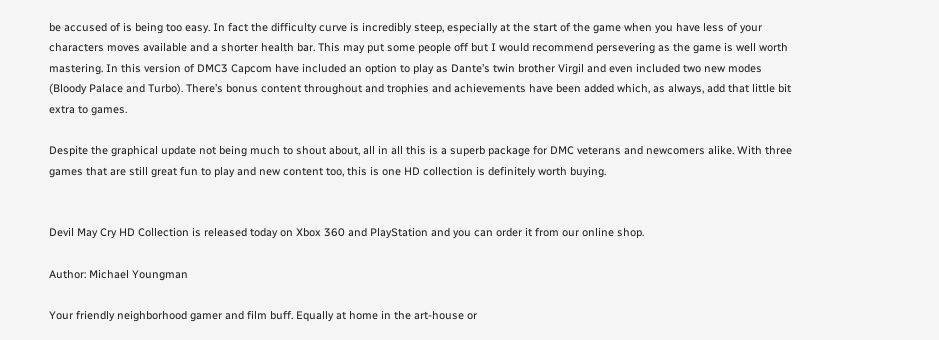be accused of is being too easy. In fact the difficulty curve is incredibly steep, especially at the start of the game when you have less of your characters moves available and a shorter health bar. This may put some people off but I would recommend persevering as the game is well worth mastering. In this version of DMC3 Capcom have included an option to play as Dante’s twin brother Virgil and even included two new modes (Bloody Palace and Turbo). There’s bonus content throughout and trophies and achievements have been added which, as always, add that little bit extra to games.

Despite the graphical update not being much to shout about, all in all this is a superb package for DMC veterans and newcomers alike. With three games that are still great fun to play and new content too, this is one HD collection is definitely worth buying.


Devil May Cry HD Collection is released today on Xbox 360 and PlayStation and you can order it from our online shop.

Author: Michael Youngman

Your friendly neighborhood gamer and film buff. Equally at home in the art-house or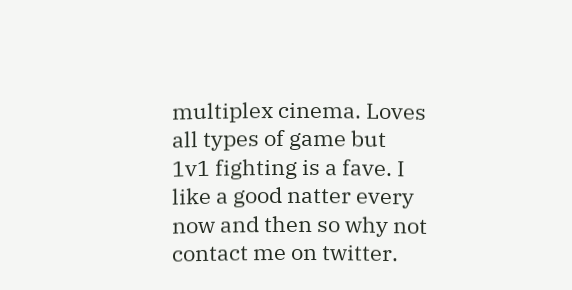multiplex cinema. Loves all types of game but 1v1 fighting is a fave. I like a good natter every now and then so why not contact me on twitter.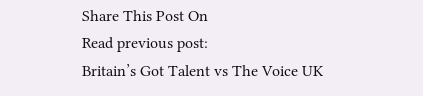Share This Post On
Read previous post:
Britain’s Got Talent vs The Voice UK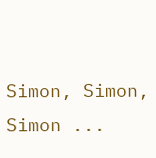Simon, Simon, Simon ...